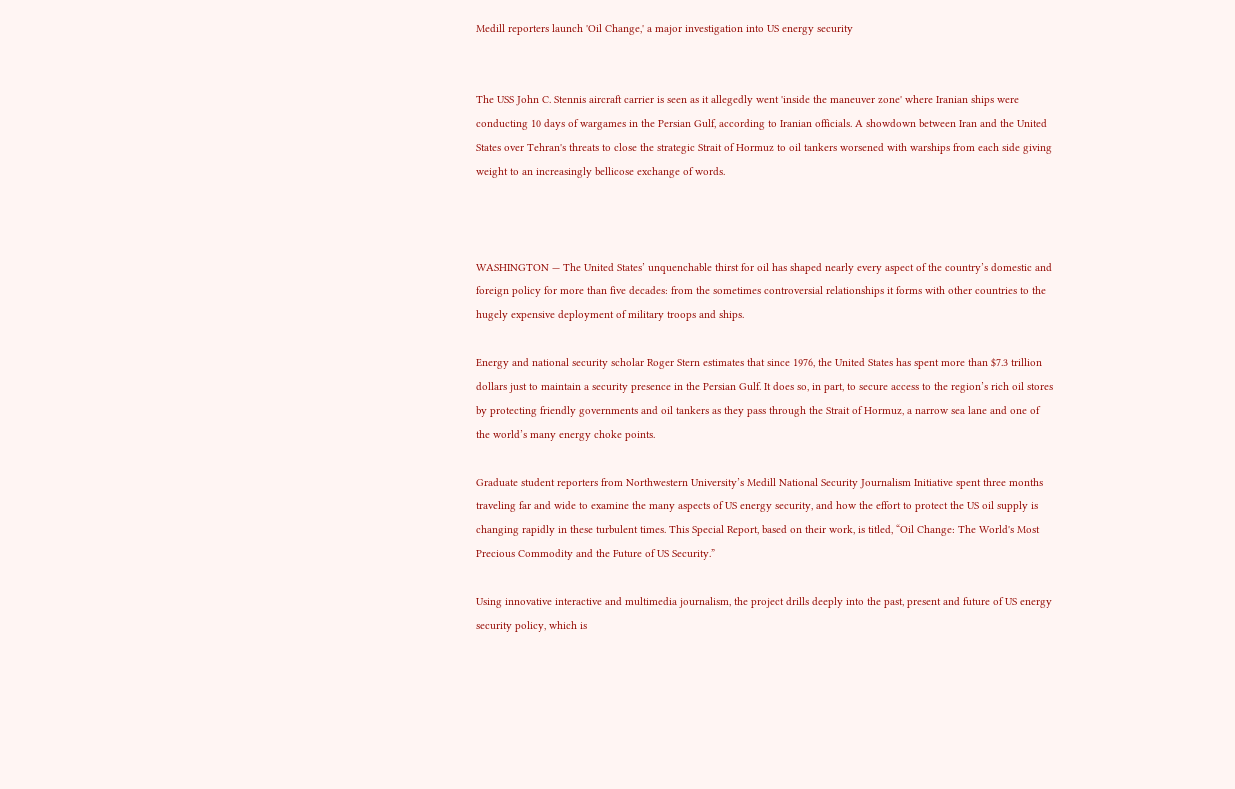Medill reporters launch 'Oil Change,' a major investigation into US energy security


The USS John C. Stennis aircraft carrier is seen as it allegedly went 'inside the maneuver zone' where Iranian ships were conducting 10 days of wargames in the Persian Gulf, according to Iranian officials. A showdown between Iran and the United States over Tehran's threats to close the strategic Strait of Hormuz to oil tankers worsened with warships from each side giving weight to an increasingly bellicose exchange of words.



WASHINGTON — The United States’ unquenchable thirst for oil has shaped nearly every aspect of the country’s domestic and foreign policy for more than five decades: from the sometimes controversial relationships it forms with other countries to the hugely expensive deployment of military troops and ships.

Energy and national security scholar Roger Stern estimates that since 1976, the United States has spent more than $7.3 trillion dollars just to maintain a security presence in the Persian Gulf. It does so, in part, to secure access to the region’s rich oil stores by protecting friendly governments and oil tankers as they pass through the Strait of Hormuz, a narrow sea lane and one of the world’s many energy choke points.

Graduate student reporters from Northwestern University’s Medill National Security Journalism Initiative spent three months traveling far and wide to examine the many aspects of US energy security, and how the effort to protect the US oil supply is changing rapidly in these turbulent times. This Special Report, based on their work, is titled, “Oil Change: The World's Most Precious Commodity and the Future of US Security.”

Using innovative interactive and multimedia journalism, the project drills deeply into the past, present and future of US energy security policy, which is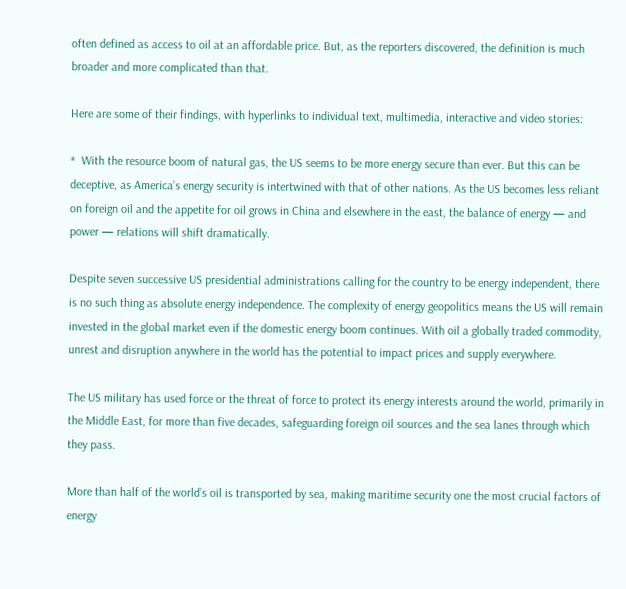often defined as access to oil at an affordable price. But, as the reporters discovered, the definition is much broader and more complicated than that.

Here are some of their findings, with hyperlinks to individual text, multimedia, interactive and video stories:

*  With the resource boom of natural gas, the US seems to be more energy secure than ever. But this can be deceptive, as America’s energy security is intertwined with that of other nations. As the US becomes less reliant on foreign oil and the appetite for oil grows in China and elsewhere in the east, the balance of energy — and power — relations will shift dramatically.

Despite seven successive US presidential administrations calling for the country to be energy independent, there is no such thing as absolute energy independence. The complexity of energy geopolitics means the US will remain invested in the global market even if the domestic energy boom continues. With oil a globally traded commodity, unrest and disruption anywhere in the world has the potential to impact prices and supply everywhere.

The US military has used force or the threat of force to protect its energy interests around the world, primarily in the Middle East, for more than five decades, safeguarding foreign oil sources and the sea lanes through which they pass.

More than half of the world’s oil is transported by sea, making maritime security one the most crucial factors of energy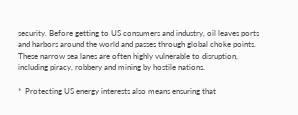security. Before getting to US consumers and industry, oil leaves ports and harbors around the world and passes through global choke points. These narrow sea lanes are often highly vulnerable to disruption, including piracy, robbery and mining by hostile nations.

*  Protecting US energy interests also means ensuring that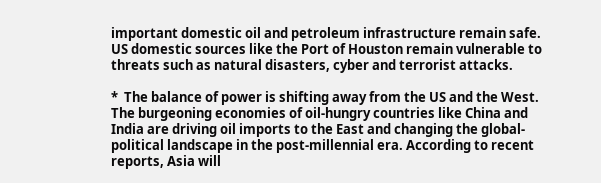important domestic oil and petroleum infrastructure remain safe. US domestic sources like the Port of Houston remain vulnerable to threats such as natural disasters, cyber and terrorist attacks.

*  The balance of power is shifting away from the US and the West. The burgeoning economies of oil-hungry countries like China and India are driving oil imports to the East and changing the global-political landscape in the post-millennial era. According to recent reports, Asia will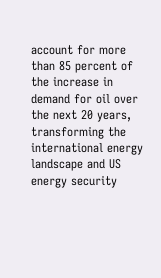account for more than 85 percent of the increase in demand for oil over the next 20 years, transforming the international energy landscape and US energy security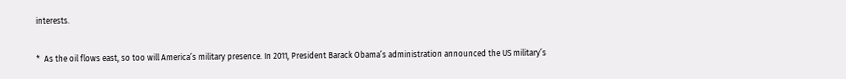interests.

*  As the oil flows east, so too will America’s military presence. In 2011, President Barack Obama’s administration announced the US military’s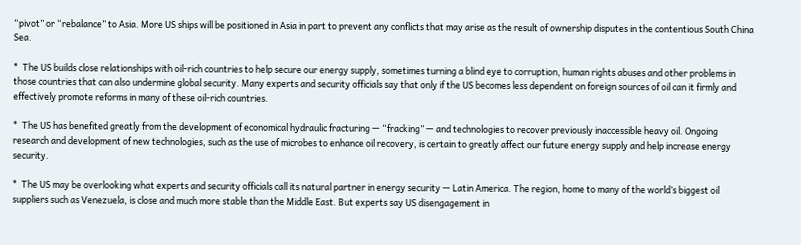“pivot” or “rebalance” to Asia. More US ships will be positioned in Asia in part to prevent any conflicts that may arise as the result of ownership disputes in the contentious South China Sea.

*  The US builds close relationships with oil-rich countries to help secure our energy supply, sometimes turning a blind eye to corruption, human rights abuses and other problems in those countries that can also undermine global security. Many experts and security officials say that only if the US becomes less dependent on foreign sources of oil can it firmly and effectively promote reforms in many of these oil-rich countries.

*  The US has benefited greatly from the development of economical hydraulic fracturing — “fracking” — and technologies to recover previously inaccessible heavy oil. Ongoing research and development of new technologies, such as the use of microbes to enhance oil recovery, is certain to greatly affect our future energy supply and help increase energy security.

*  The US may be overlooking what experts and security officials call its natural partner in energy security — Latin America. The region, home to many of the world’s biggest oil suppliers such as Venezuela, is close and much more stable than the Middle East. But experts say US disengagement in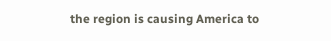the region is causing America to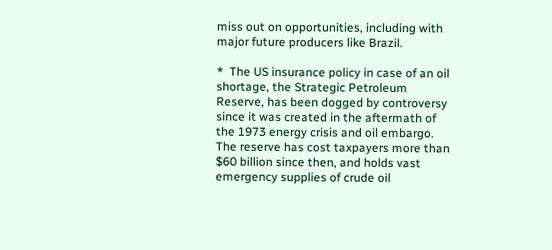miss out on opportunities, including with major future producers like Brazil.

*  The US insurance policy in case of an oil shortage, the Strategic Petroleum Reserve, has been dogged by controversy since it was created in the aftermath of the 1973 energy crisis and oil embargo. The reserve has cost taxpayers more than $60 billion since then, and holds vast emergency supplies of crude oil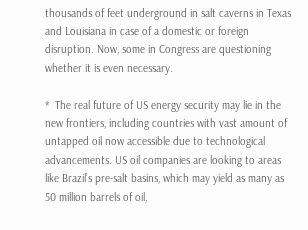thousands of feet underground in salt caverns in Texas and Louisiana in case of a domestic or foreign disruption. Now, some in Congress are questioning whether it is even necessary.

*  The real future of US energy security may lie in the new frontiers, including countries with vast amount of untapped oil now accessible due to technological advancements. US oil companies are looking to areas like Brazil’s pre-salt basins, which may yield as many as 50 million barrels of oil,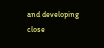and developing close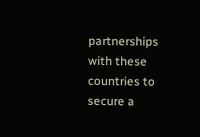partnerships with these countries to secure a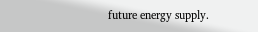future energy supply.